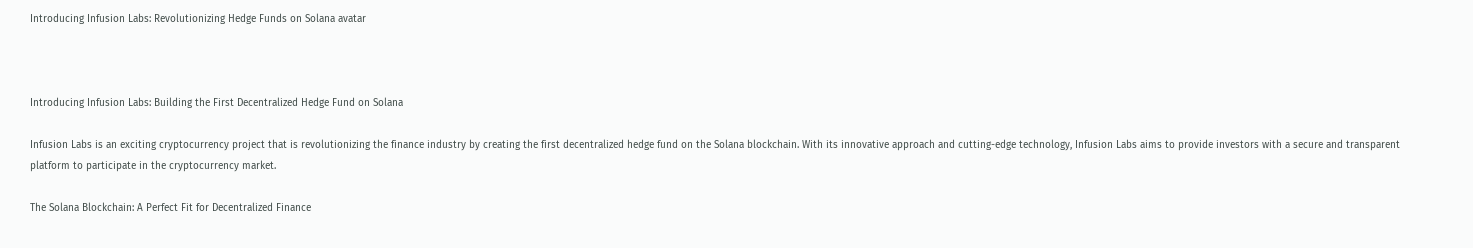Introducing Infusion Labs: Revolutionizing Hedge Funds on Solana avatar



Introducing Infusion Labs: Building the First Decentralized Hedge Fund on Solana

Infusion Labs is an exciting cryptocurrency project that is revolutionizing the finance industry by creating the first decentralized hedge fund on the Solana blockchain. With its innovative approach and cutting-edge technology, Infusion Labs aims to provide investors with a secure and transparent platform to participate in the cryptocurrency market.

The Solana Blockchain: A Perfect Fit for Decentralized Finance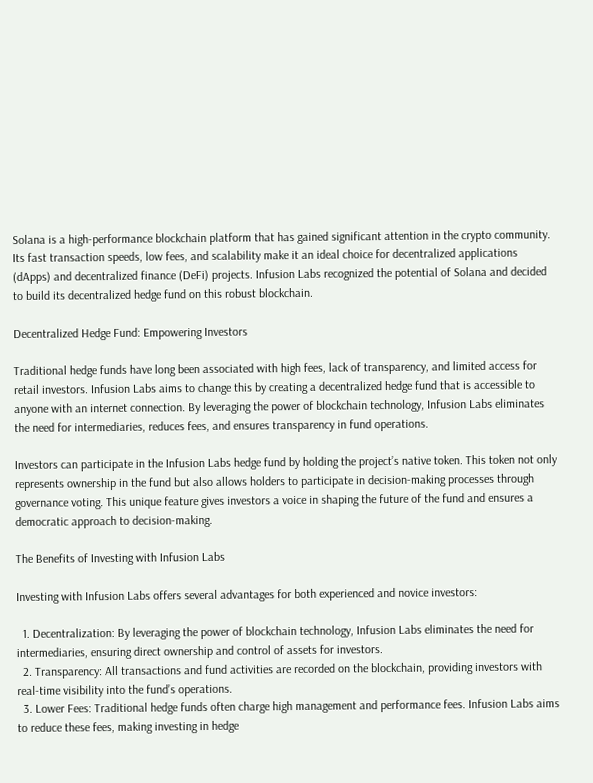Solana is a high-performance blockchain platform that has gained significant attention in the crypto community. Its fast transaction speeds, low fees, and scalability make it an ideal choice for decentralized applications (dApps) and decentralized finance (DeFi) projects. Infusion Labs recognized the potential of Solana and decided to build its decentralized hedge fund on this robust blockchain.

Decentralized Hedge Fund: Empowering Investors

Traditional hedge funds have long been associated with high fees, lack of transparency, and limited access for retail investors. Infusion Labs aims to change this by creating a decentralized hedge fund that is accessible to anyone with an internet connection. By leveraging the power of blockchain technology, Infusion Labs eliminates the need for intermediaries, reduces fees, and ensures transparency in fund operations.

Investors can participate in the Infusion Labs hedge fund by holding the project’s native token. This token not only represents ownership in the fund but also allows holders to participate in decision-making processes through governance voting. This unique feature gives investors a voice in shaping the future of the fund and ensures a democratic approach to decision-making.

The Benefits of Investing with Infusion Labs

Investing with Infusion Labs offers several advantages for both experienced and novice investors:

  1. Decentralization: By leveraging the power of blockchain technology, Infusion Labs eliminates the need for intermediaries, ensuring direct ownership and control of assets for investors.
  2. Transparency: All transactions and fund activities are recorded on the blockchain, providing investors with real-time visibility into the fund’s operations.
  3. Lower Fees: Traditional hedge funds often charge high management and performance fees. Infusion Labs aims to reduce these fees, making investing in hedge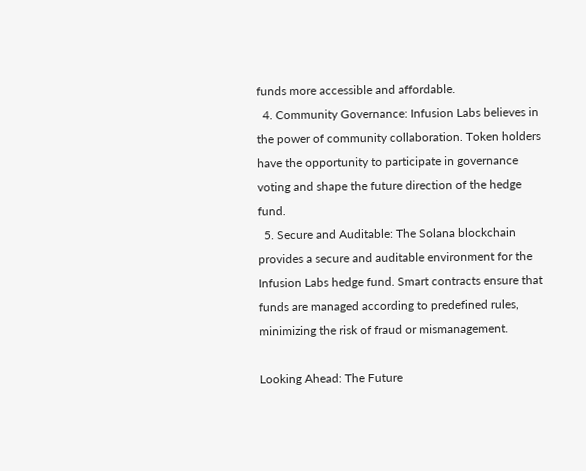funds more accessible and affordable.
  4. Community Governance: Infusion Labs believes in the power of community collaboration. Token holders have the opportunity to participate in governance voting and shape the future direction of the hedge fund.
  5. Secure and Auditable: The Solana blockchain provides a secure and auditable environment for the Infusion Labs hedge fund. Smart contracts ensure that funds are managed according to predefined rules, minimizing the risk of fraud or mismanagement.

Looking Ahead: The Future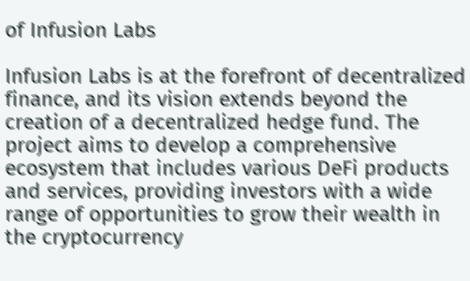of Infusion Labs

Infusion Labs is at the forefront of decentralized finance, and its vision extends beyond the creation of a decentralized hedge fund. The project aims to develop a comprehensive ecosystem that includes various DeFi products and services, providing investors with a wide range of opportunities to grow their wealth in the cryptocurrency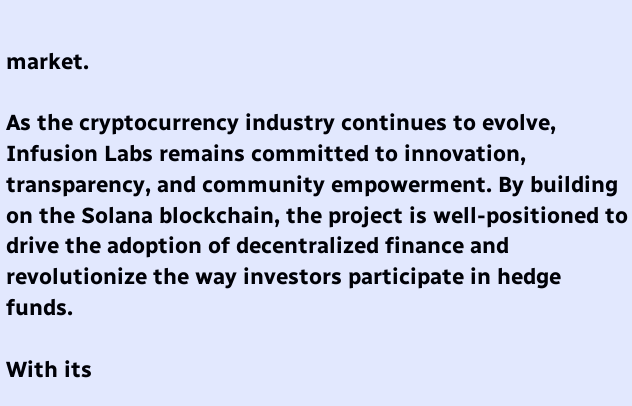market.

As the cryptocurrency industry continues to evolve, Infusion Labs remains committed to innovation, transparency, and community empowerment. By building on the Solana blockchain, the project is well-positioned to drive the adoption of decentralized finance and revolutionize the way investors participate in hedge funds.

With its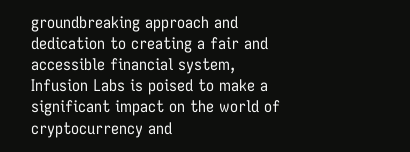groundbreaking approach and dedication to creating a fair and accessible financial system, Infusion Labs is poised to make a significant impact on the world of cryptocurrency and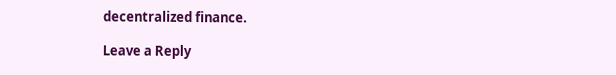decentralized finance.

Leave a Reply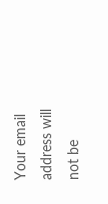Your email address will not be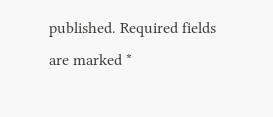published. Required fields are marked *